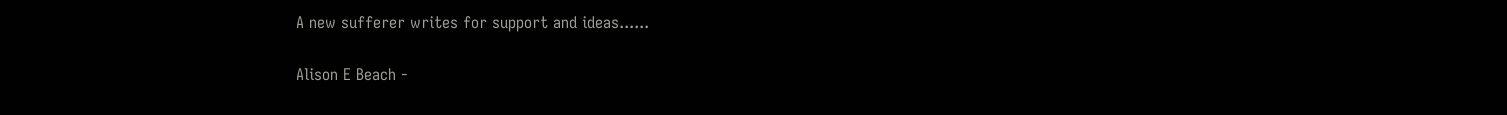A new sufferer writes for support and ideas......

Alison E Beach -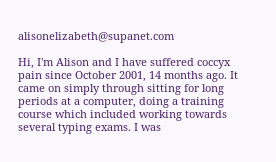alisonelizabeth@supanet.com

Hi, I'm Alison and I have suffered coccyx pain since October 2001, 14 months ago. It came on simply through sitting for long periods at a computer, doing a training course which included working towards several typing exams. I was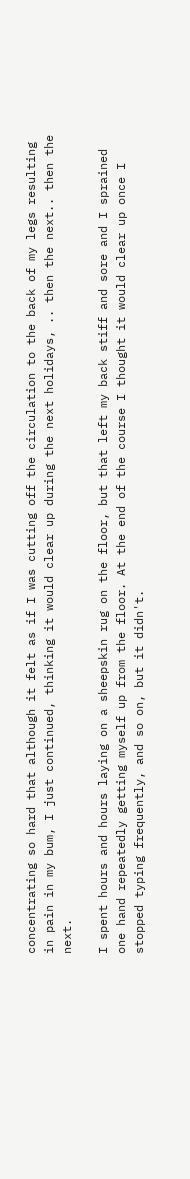concentrating so hard that although it felt as if I was cutting off the circulation to the back of my legs resulting in pain in my bum, I just continued, thinking it would clear up during the next holidays, .. then the next.. then the next.

I spent hours and hours laying on a sheepskin rug on the floor, but that left my back stiff and sore and I sprained one hand repeatedly getting myself up from the floor. At the end of the course I thought it would clear up once I stopped typing frequently, and so on, but it didn't.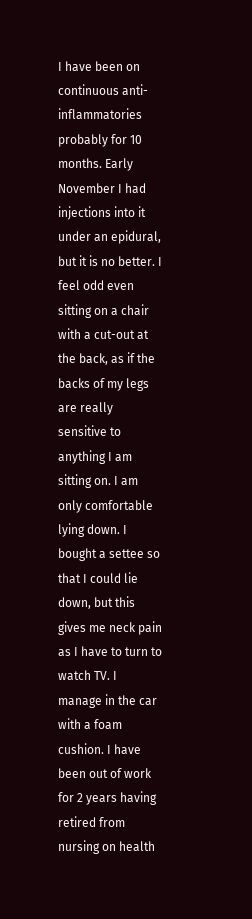I have been on continuous anti-inflammatories probably for 10 months. Early November I had injections into it under an epidural, but it is no better. I feel odd even sitting on a chair with a cut-out at the back, as if the backs of my legs are really sensitive to anything I am sitting on. I am only comfortable lying down. I bought a settee so that I could lie down, but this gives me neck pain as I have to turn to watch TV. I manage in the car with a foam cushion. I have been out of work for 2 years having retired from nursing on health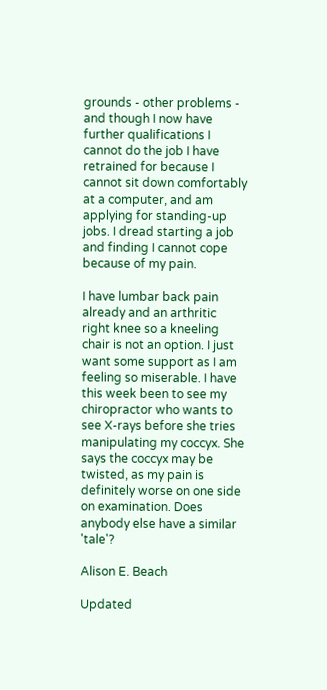grounds - other problems - and though I now have further qualifications I cannot do the job I have retrained for because I cannot sit down comfortably at a computer, and am applying for standing-up jobs. I dread starting a job and finding I cannot cope because of my pain.

I have lumbar back pain already and an arthritic right knee so a kneeling chair is not an option. I just want some support as I am feeling so miserable. I have this week been to see my chiropractor who wants to see X-rays before she tries manipulating my coccyx. She says the coccyx may be twisted, as my pain is definitely worse on one side on examination. Does anybody else have a similar 'tale'?

Alison E. Beach

Updated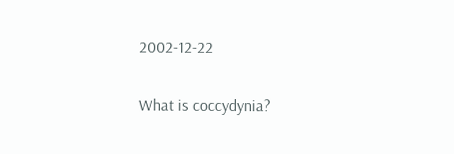2002-12-22

What is coccydynia?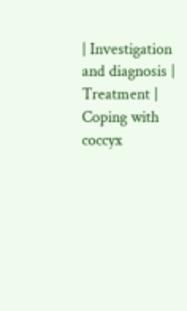| Investigation and diagnosis | Treatment | Coping with coccyx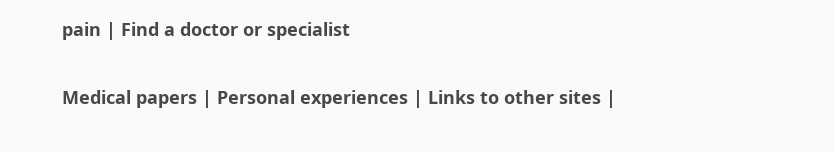pain | Find a doctor or specialist

Medical papers | Personal experiences | Links to other sites |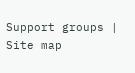Support groups | Site map